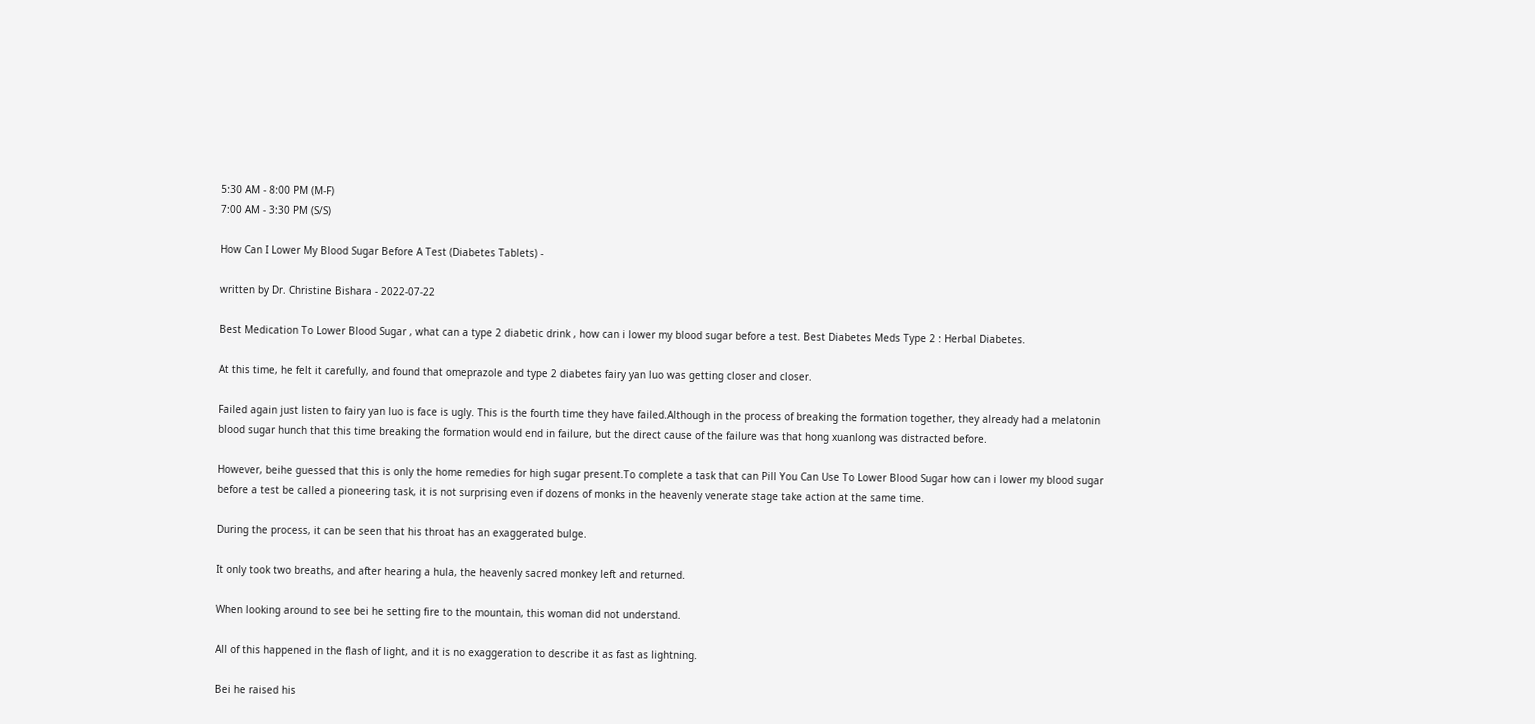5:30 AM - 8:00 PM (M-F)
7:00 AM - 3:30 PM (S/S)

How Can I Lower My Blood Sugar Before A Test (Diabetes Tablets) -

written by Dr. Christine Bishara - 2022-07-22

Best Medication To Lower Blood Sugar , what can a type 2 diabetic drink , how can i lower my blood sugar before a test. Best Diabetes Meds Type 2 : Herbal Diabetes.

At this time, he felt it carefully, and found that omeprazole and type 2 diabetes fairy yan luo was getting closer and closer.

Failed again just listen to fairy yan luo is face is ugly. This is the fourth time they have failed.Although in the process of breaking the formation together, they already had a melatonin blood sugar hunch that this time breaking the formation would end in failure, but the direct cause of the failure was that hong xuanlong was distracted before.

However, beihe guessed that this is only the home remedies for high sugar present.To complete a task that can Pill You Can Use To Lower Blood Sugar how can i lower my blood sugar before a test be called a pioneering task, it is not surprising even if dozens of monks in the heavenly venerate stage take action at the same time.

During the process, it can be seen that his throat has an exaggerated bulge.

It only took two breaths, and after hearing a hula, the heavenly sacred monkey left and returned.

When looking around to see bei he setting fire to the mountain, this woman did not understand.

All of this happened in the flash of light, and it is no exaggeration to describe it as fast as lightning.

Bei he raised his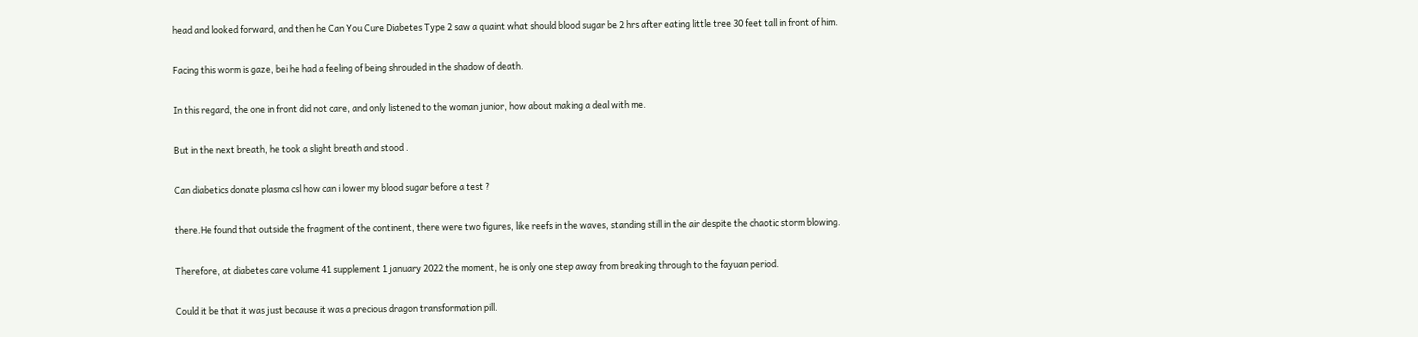head and looked forward, and then he Can You Cure Diabetes Type 2 saw a quaint what should blood sugar be 2 hrs after eating little tree 30 feet tall in front of him.

Facing this worm is gaze, bei he had a feeling of being shrouded in the shadow of death.

In this regard, the one in front did not care, and only listened to the woman junior, how about making a deal with me.

But in the next breath, he took a slight breath and stood .

Can diabetics donate plasma csl how can i lower my blood sugar before a test ?

there.He found that outside the fragment of the continent, there were two figures, like reefs in the waves, standing still in the air despite the chaotic storm blowing.

Therefore, at diabetes care volume 41 supplement 1 january 2022 the moment, he is only one step away from breaking through to the fayuan period.

Could it be that it was just because it was a precious dragon transformation pill.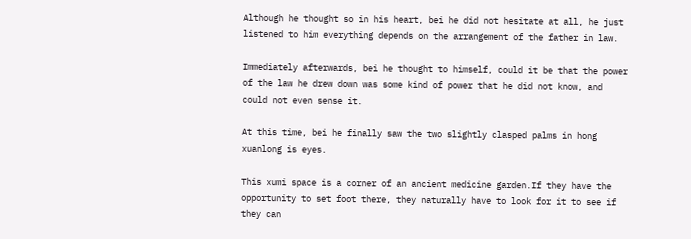Although he thought so in his heart, bei he did not hesitate at all, he just listened to him everything depends on the arrangement of the father in law.

Immediately afterwards, bei he thought to himself, could it be that the power of the law he drew down was some kind of power that he did not know, and could not even sense it.

At this time, bei he finally saw the two slightly clasped palms in hong xuanlong is eyes.

This xumi space is a corner of an ancient medicine garden.If they have the opportunity to set foot there, they naturally have to look for it to see if they can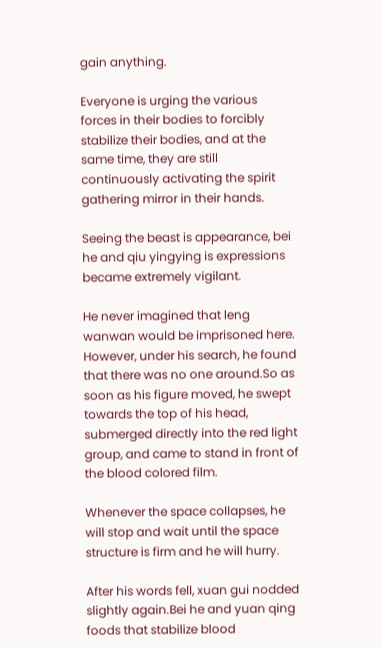gain anything.

Everyone is urging the various forces in their bodies to forcibly stabilize their bodies, and at the same time, they are still continuously activating the spirit gathering mirror in their hands.

Seeing the beast is appearance, bei he and qiu yingying is expressions became extremely vigilant.

He never imagined that leng wanwan would be imprisoned here. However, under his search, he found that there was no one around.So as soon as his figure moved, he swept towards the top of his head, submerged directly into the red light group, and came to stand in front of the blood colored film.

Whenever the space collapses, he will stop and wait until the space structure is firm and he will hurry.

After his words fell, xuan gui nodded slightly again.Bei he and yuan qing foods that stabilize blood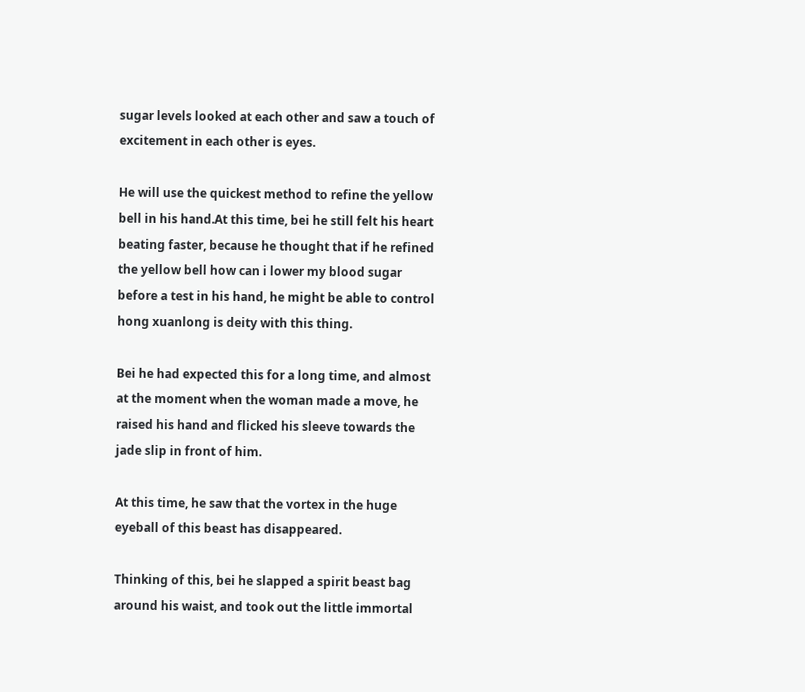sugar levels looked at each other and saw a touch of excitement in each other is eyes.

He will use the quickest method to refine the yellow bell in his hand.At this time, bei he still felt his heart beating faster, because he thought that if he refined the yellow bell how can i lower my blood sugar before a test in his hand, he might be able to control hong xuanlong is deity with this thing.

Bei he had expected this for a long time, and almost at the moment when the woman made a move, he raised his hand and flicked his sleeve towards the jade slip in front of him.

At this time, he saw that the vortex in the huge eyeball of this beast has disappeared.

Thinking of this, bei he slapped a spirit beast bag around his waist, and took out the little immortal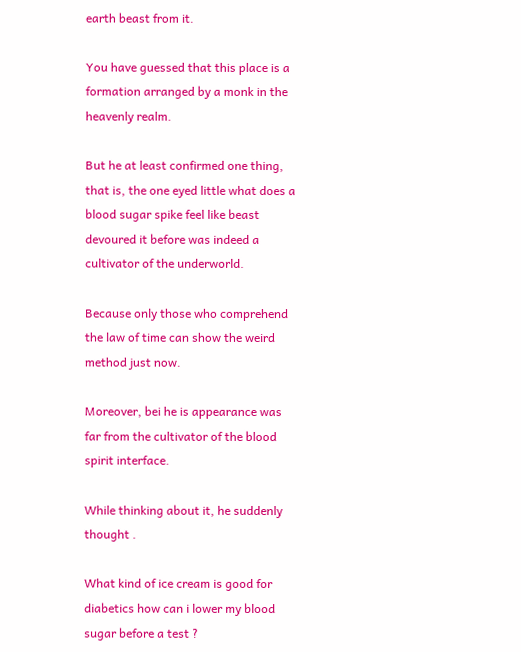earth beast from it.

You have guessed that this place is a formation arranged by a monk in the heavenly realm.

But he at least confirmed one thing, that is, the one eyed little what does a blood sugar spike feel like beast devoured it before was indeed a cultivator of the underworld.

Because only those who comprehend the law of time can show the weird method just now.

Moreover, bei he is appearance was far from the cultivator of the blood spirit interface.

While thinking about it, he suddenly thought .

What kind of ice cream is good for diabetics how can i lower my blood sugar before a test ?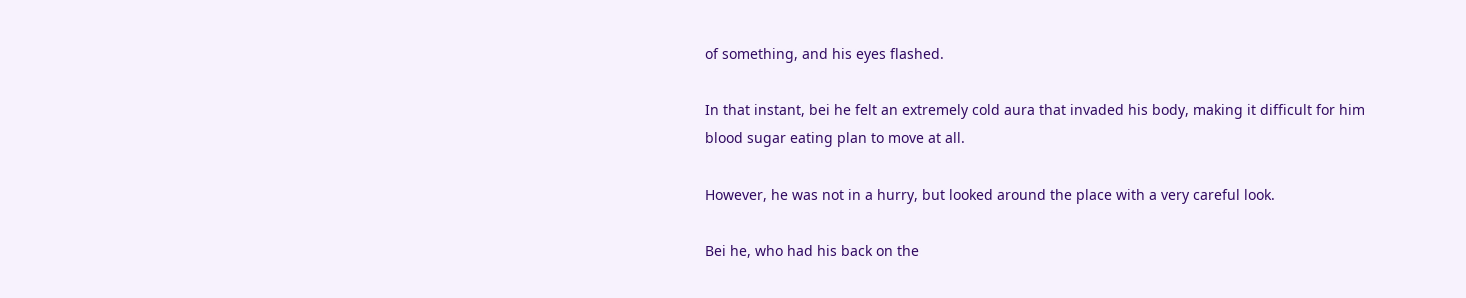of something, and his eyes flashed.

In that instant, bei he felt an extremely cold aura that invaded his body, making it difficult for him blood sugar eating plan to move at all.

However, he was not in a hurry, but looked around the place with a very careful look.

Bei he, who had his back on the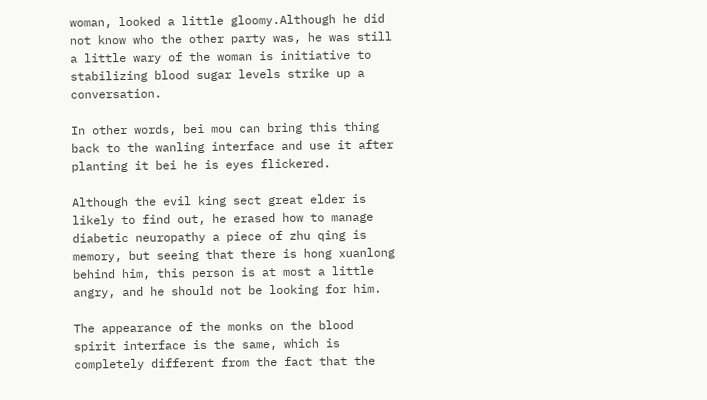woman, looked a little gloomy.Although he did not know who the other party was, he was still a little wary of the woman is initiative to stabilizing blood sugar levels strike up a conversation.

In other words, bei mou can bring this thing back to the wanling interface and use it after planting it bei he is eyes flickered.

Although the evil king sect great elder is likely to find out, he erased how to manage diabetic neuropathy a piece of zhu qing is memory, but seeing that there is hong xuanlong behind him, this person is at most a little angry, and he should not be looking for him.

The appearance of the monks on the blood spirit interface is the same, which is completely different from the fact that the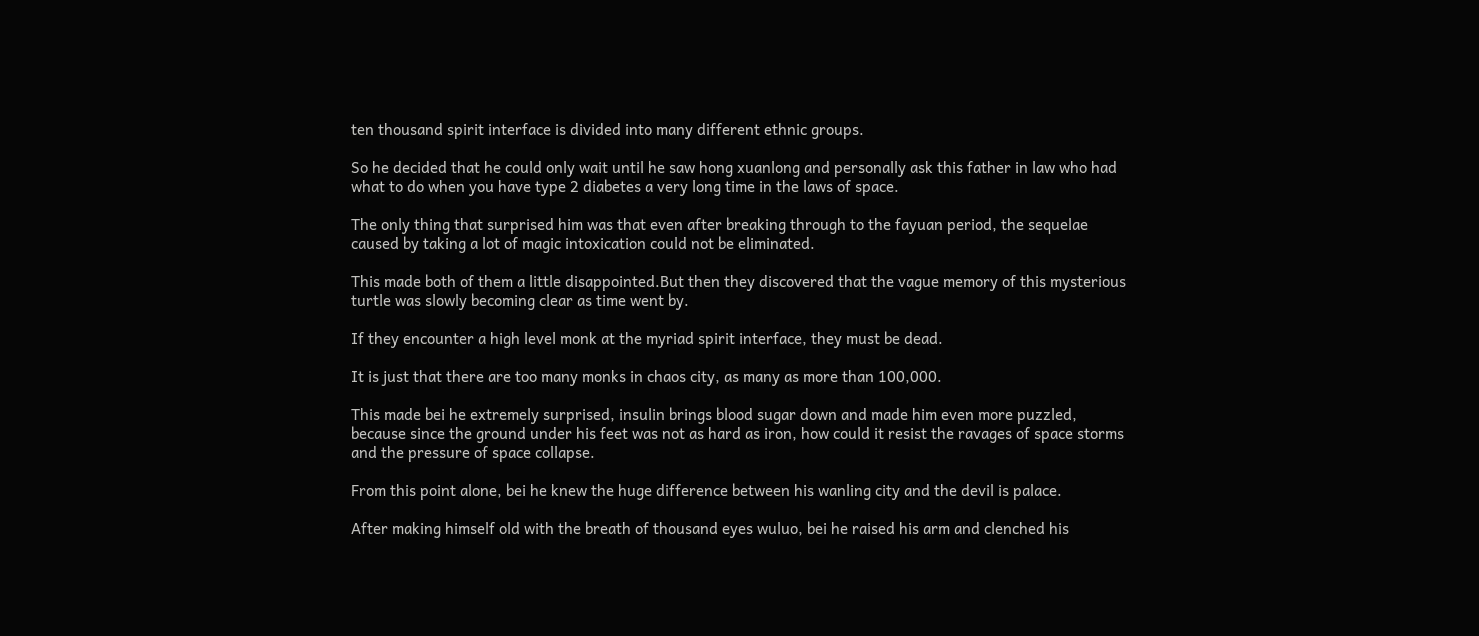ten thousand spirit interface is divided into many different ethnic groups.

So he decided that he could only wait until he saw hong xuanlong and personally ask this father in law who had what to do when you have type 2 diabetes a very long time in the laws of space.

The only thing that surprised him was that even after breaking through to the fayuan period, the sequelae caused by taking a lot of magic intoxication could not be eliminated.

This made both of them a little disappointed.But then they discovered that the vague memory of this mysterious turtle was slowly becoming clear as time went by.

If they encounter a high level monk at the myriad spirit interface, they must be dead.

It is just that there are too many monks in chaos city, as many as more than 100,000.

This made bei he extremely surprised, insulin brings blood sugar down and made him even more puzzled, because since the ground under his feet was not as hard as iron, how could it resist the ravages of space storms and the pressure of space collapse.

From this point alone, bei he knew the huge difference between his wanling city and the devil is palace.

After making himself old with the breath of thousand eyes wuluo, bei he raised his arm and clenched his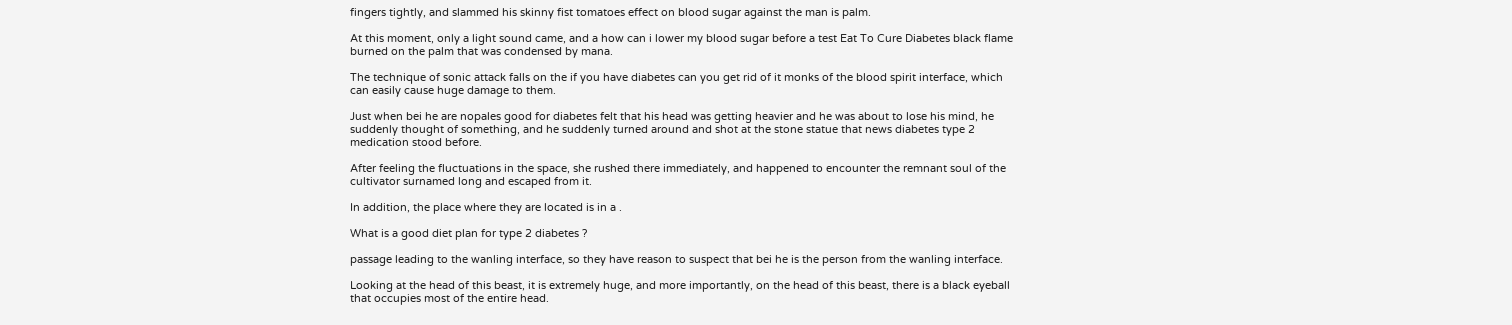fingers tightly, and slammed his skinny fist tomatoes effect on blood sugar against the man is palm.

At this moment, only a light sound came, and a how can i lower my blood sugar before a test Eat To Cure Diabetes black flame burned on the palm that was condensed by mana.

The technique of sonic attack falls on the if you have diabetes can you get rid of it monks of the blood spirit interface, which can easily cause huge damage to them.

Just when bei he are nopales good for diabetes felt that his head was getting heavier and he was about to lose his mind, he suddenly thought of something, and he suddenly turned around and shot at the stone statue that news diabetes type 2 medication stood before.

After feeling the fluctuations in the space, she rushed there immediately, and happened to encounter the remnant soul of the cultivator surnamed long and escaped from it.

In addition, the place where they are located is in a .

What is a good diet plan for type 2 diabetes ?

passage leading to the wanling interface, so they have reason to suspect that bei he is the person from the wanling interface.

Looking at the head of this beast, it is extremely huge, and more importantly, on the head of this beast, there is a black eyeball that occupies most of the entire head.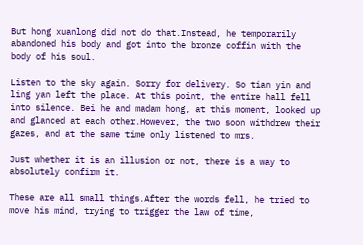But hong xuanlong did not do that.Instead, he temporarily abandoned his body and got into the bronze coffin with the body of his soul.

Listen to the sky again. Sorry for delivery. So tian yin and ling yan left the place. At this point, the entire hall fell into silence. Bei he and madam hong, at this moment, looked up and glanced at each other.However, the two soon withdrew their gazes, and at the same time only listened to mrs.

Just whether it is an illusion or not, there is a way to absolutely confirm it.

These are all small things.After the words fell, he tried to move his mind, trying to trigger the law of time,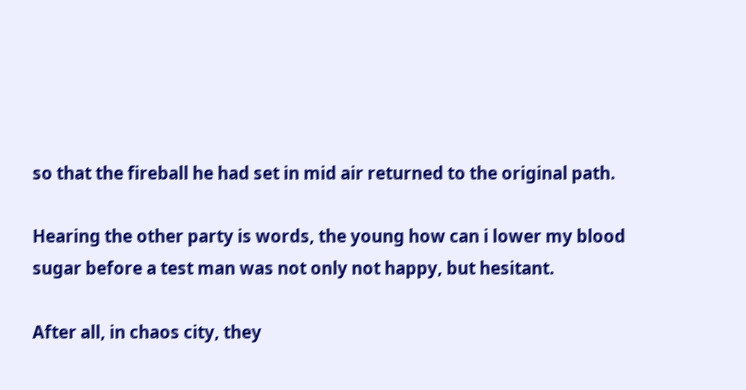so that the fireball he had set in mid air returned to the original path.

Hearing the other party is words, the young how can i lower my blood sugar before a test man was not only not happy, but hesitant.

After all, in chaos city, they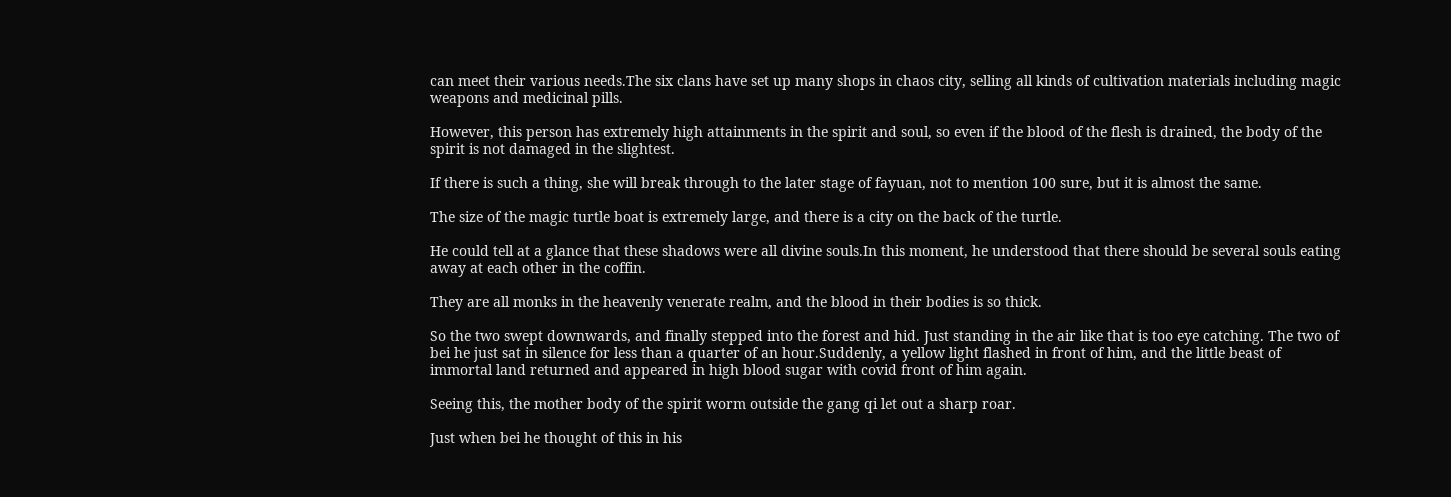can meet their various needs.The six clans have set up many shops in chaos city, selling all kinds of cultivation materials including magic weapons and medicinal pills.

However, this person has extremely high attainments in the spirit and soul, so even if the blood of the flesh is drained, the body of the spirit is not damaged in the slightest.

If there is such a thing, she will break through to the later stage of fayuan, not to mention 100 sure, but it is almost the same.

The size of the magic turtle boat is extremely large, and there is a city on the back of the turtle.

He could tell at a glance that these shadows were all divine souls.In this moment, he understood that there should be several souls eating away at each other in the coffin.

They are all monks in the heavenly venerate realm, and the blood in their bodies is so thick.

So the two swept downwards, and finally stepped into the forest and hid. Just standing in the air like that is too eye catching. The two of bei he just sat in silence for less than a quarter of an hour.Suddenly, a yellow light flashed in front of him, and the little beast of immortal land returned and appeared in high blood sugar with covid front of him again.

Seeing this, the mother body of the spirit worm outside the gang qi let out a sharp roar.

Just when bei he thought of this in his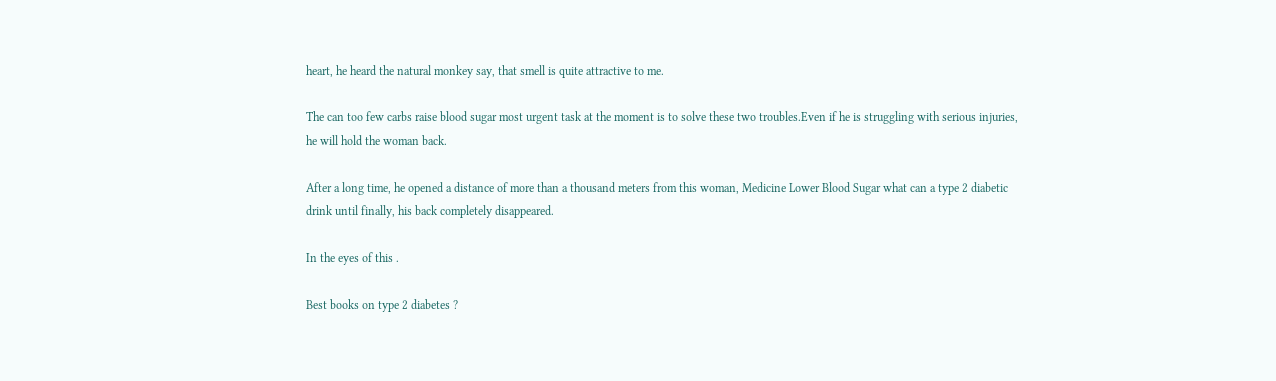heart, he heard the natural monkey say, that smell is quite attractive to me.

The can too few carbs raise blood sugar most urgent task at the moment is to solve these two troubles.Even if he is struggling with serious injuries, he will hold the woman back.

After a long time, he opened a distance of more than a thousand meters from this woman, Medicine Lower Blood Sugar what can a type 2 diabetic drink until finally, his back completely disappeared.

In the eyes of this .

Best books on type 2 diabetes ?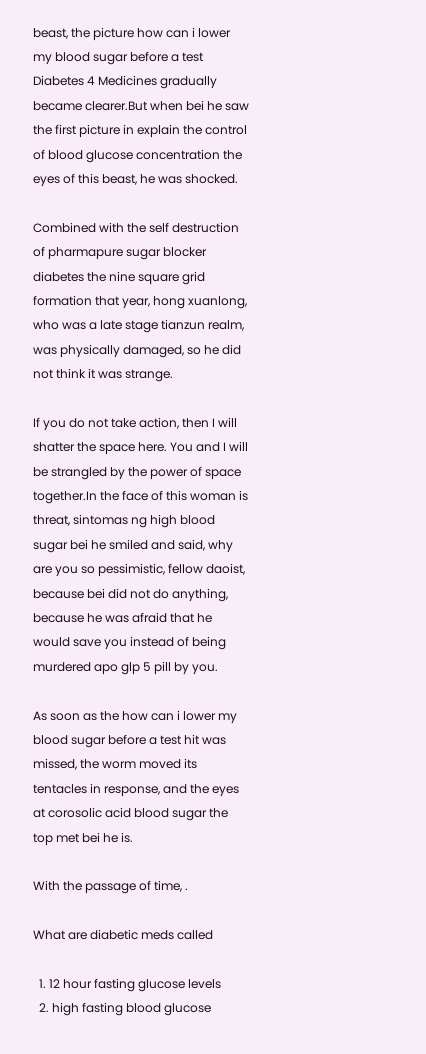beast, the picture how can i lower my blood sugar before a test Diabetes 4 Medicines gradually became clearer.But when bei he saw the first picture in explain the control of blood glucose concentration the eyes of this beast, he was shocked.

Combined with the self destruction of pharmapure sugar blocker diabetes the nine square grid formation that year, hong xuanlong, who was a late stage tianzun realm, was physically damaged, so he did not think it was strange.

If you do not take action, then I will shatter the space here. You and I will be strangled by the power of space together.In the face of this woman is threat, sintomas ng high blood sugar bei he smiled and said, why are you so pessimistic, fellow daoist, because bei did not do anything, because he was afraid that he would save you instead of being murdered apo glp 5 pill by you.

As soon as the how can i lower my blood sugar before a test hit was missed, the worm moved its tentacles in response, and the eyes at corosolic acid blood sugar the top met bei he is.

With the passage of time, .

What are diabetic meds called

  1. 12 hour fasting glucose levels
  2. high fasting blood glucose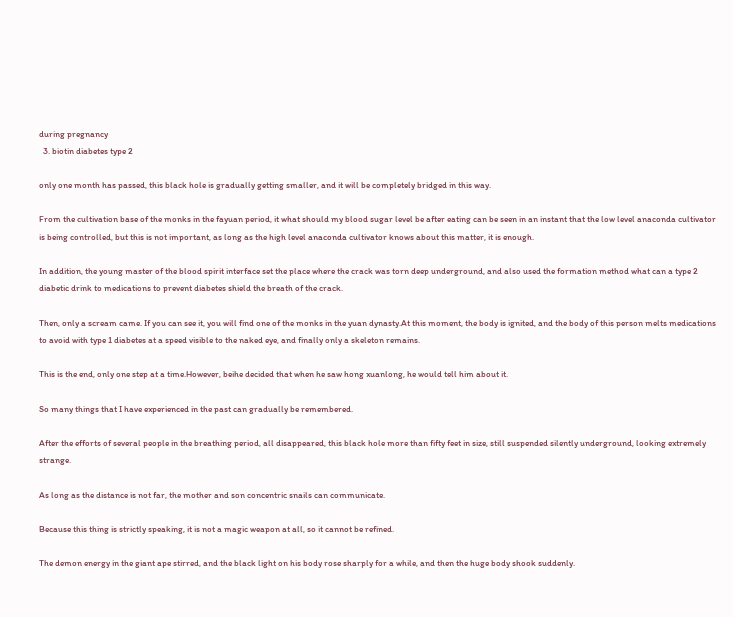during pregnancy
  3. biotin diabetes type 2

only one month has passed, this black hole is gradually getting smaller, and it will be completely bridged in this way.

From the cultivation base of the monks in the fayuan period, it what should my blood sugar level be after eating can be seen in an instant that the low level anaconda cultivator is being controlled, but this is not important, as long as the high level anaconda cultivator knows about this matter, it is enough.

In addition, the young master of the blood spirit interface set the place where the crack was torn deep underground, and also used the formation method what can a type 2 diabetic drink to medications to prevent diabetes shield the breath of the crack.

Then, only a scream came. If you can see it, you will find one of the monks in the yuan dynasty.At this moment, the body is ignited, and the body of this person melts medications to avoid with type 1 diabetes at a speed visible to the naked eye, and finally only a skeleton remains.

This is the end, only one step at a time.However, beihe decided that when he saw hong xuanlong, he would tell him about it.

So many things that I have experienced in the past can gradually be remembered.

After the efforts of several people in the breathing period, all disappeared, this black hole more than fifty feet in size, still suspended silently underground, looking extremely strange.

As long as the distance is not far, the mother and son concentric snails can communicate.

Because this thing is strictly speaking, it is not a magic weapon at all, so it cannot be refined.

The demon energy in the giant ape stirred, and the black light on his body rose sharply for a while, and then the huge body shook suddenly.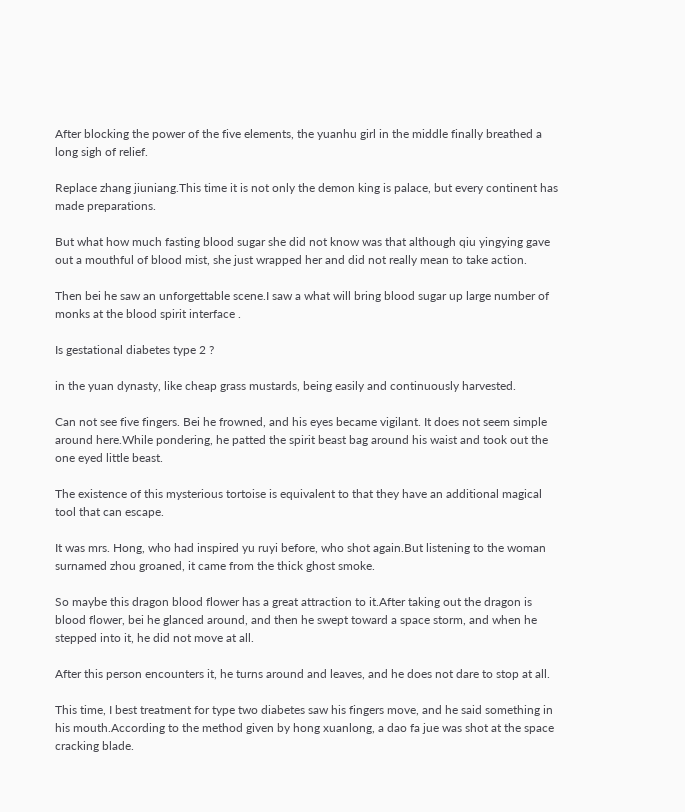After blocking the power of the five elements, the yuanhu girl in the middle finally breathed a long sigh of relief.

Replace zhang jiuniang.This time it is not only the demon king is palace, but every continent has made preparations.

But what how much fasting blood sugar she did not know was that although qiu yingying gave out a mouthful of blood mist, she just wrapped her and did not really mean to take action.

Then bei he saw an unforgettable scene.I saw a what will bring blood sugar up large number of monks at the blood spirit interface .

Is gestational diabetes type 2 ?

in the yuan dynasty, like cheap grass mustards, being easily and continuously harvested.

Can not see five fingers. Bei he frowned, and his eyes became vigilant. It does not seem simple around here.While pondering, he patted the spirit beast bag around his waist and took out the one eyed little beast.

The existence of this mysterious tortoise is equivalent to that they have an additional magical tool that can escape.

It was mrs. Hong, who had inspired yu ruyi before, who shot again.But listening to the woman surnamed zhou groaned, it came from the thick ghost smoke.

So maybe this dragon blood flower has a great attraction to it.After taking out the dragon is blood flower, bei he glanced around, and then he swept toward a space storm, and when he stepped into it, he did not move at all.

After this person encounters it, he turns around and leaves, and he does not dare to stop at all.

This time, I best treatment for type two diabetes saw his fingers move, and he said something in his mouth.According to the method given by hong xuanlong, a dao fa jue was shot at the space cracking blade.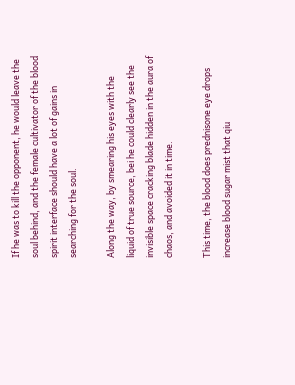If he was to kill the opponent, he would leave the soul behind, and the female cultivator of the blood spirit interface should have a lot of gains in searching for the soul.

Along the way, by smearing his eyes with the liquid of true source, bei he could clearly see the invisible space cracking blade hidden in the aura of chaos, and avoided it in time.

This time, the blood does prednisone eye drops increase blood sugar mist that qiu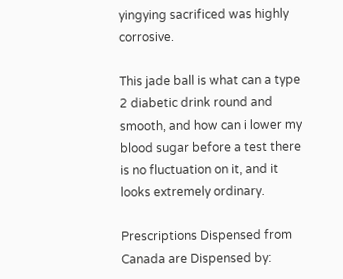yingying sacrificed was highly corrosive.

This jade ball is what can a type 2 diabetic drink round and smooth, and how can i lower my blood sugar before a test there is no fluctuation on it, and it looks extremely ordinary.

Prescriptions Dispensed from Canada are Dispensed by: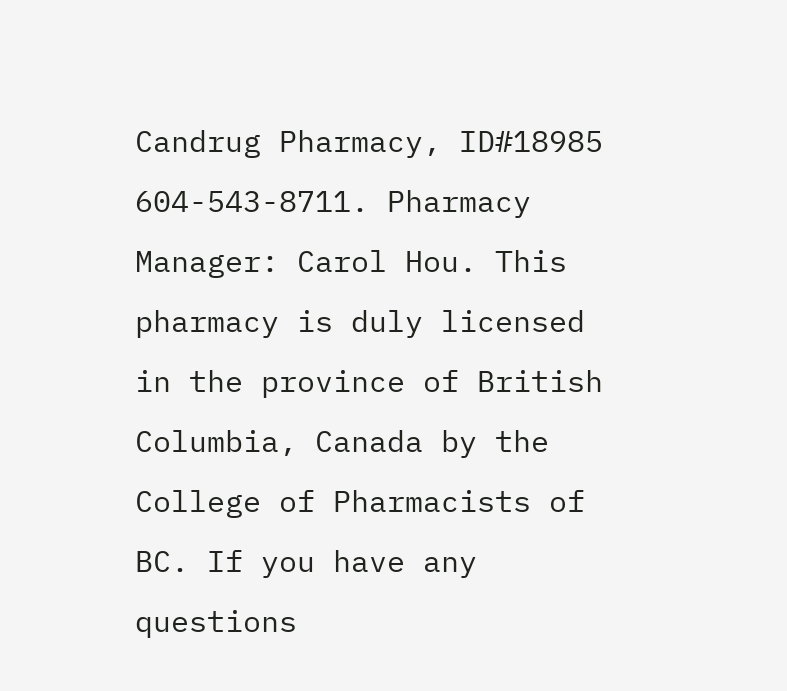Candrug Pharmacy, ID#18985 604-543-8711. Pharmacy Manager: Carol Hou. This pharmacy is duly licensed in the province of British Columbia, Canada by the College of Pharmacists of BC. If you have any questions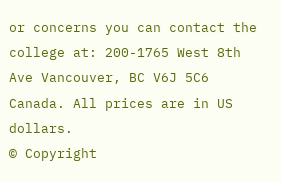or concerns you can contact the college at: 200-1765 West 8th Ave Vancouver, BC V6J 5C6 Canada. All prices are in US dollars.
© Copyright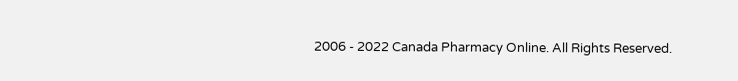2006 - 2022 Canada Pharmacy Online. All Rights Reserved.